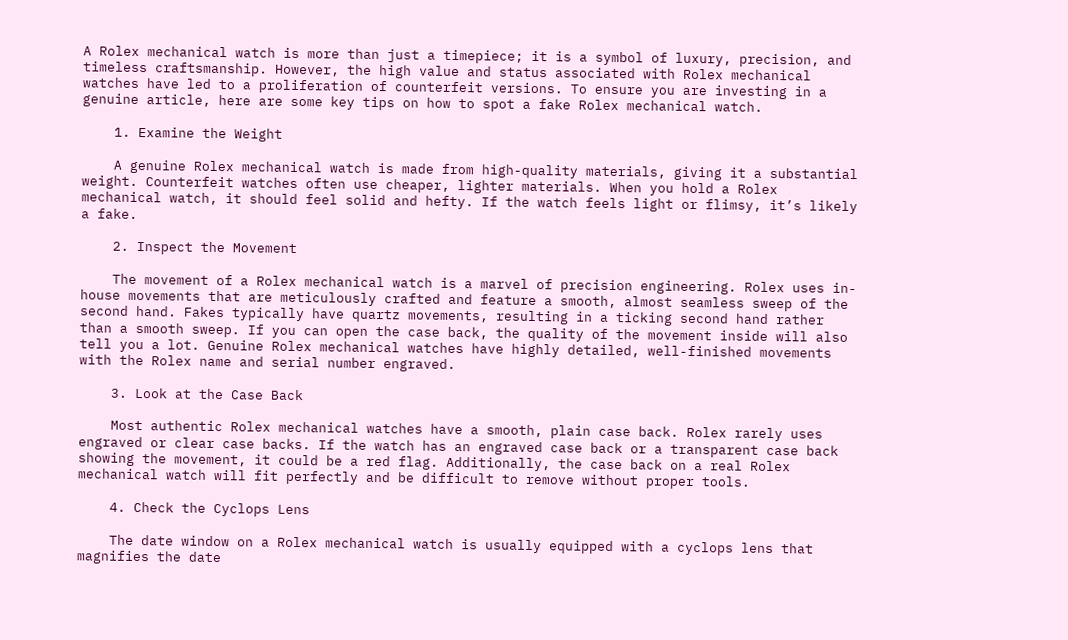A Rolex mechanical watch is more than just a timepiece; it is a symbol of luxury, precision, and timeless craftsmanship. However, the high value and status associated with Rolex mechanical watches have led to a proliferation of counterfeit versions. To ensure you are investing in a genuine article, here are some key tips on how to spot a fake Rolex mechanical watch.

    1. Examine the Weight

    A genuine Rolex mechanical watch is made from high-quality materials, giving it a substantial weight. Counterfeit watches often use cheaper, lighter materials. When you hold a Rolex mechanical watch, it should feel solid and hefty. If the watch feels light or flimsy, it’s likely a fake.

    2. Inspect the Movement

    The movement of a Rolex mechanical watch is a marvel of precision engineering. Rolex uses in-house movements that are meticulously crafted and feature a smooth, almost seamless sweep of the second hand. Fakes typically have quartz movements, resulting in a ticking second hand rather than a smooth sweep. If you can open the case back, the quality of the movement inside will also tell you a lot. Genuine Rolex mechanical watches have highly detailed, well-finished movements with the Rolex name and serial number engraved.

    3. Look at the Case Back

    Most authentic Rolex mechanical watches have a smooth, plain case back. Rolex rarely uses engraved or clear case backs. If the watch has an engraved case back or a transparent case back showing the movement, it could be a red flag. Additionally, the case back on a real Rolex mechanical watch will fit perfectly and be difficult to remove without proper tools.

    4. Check the Cyclops Lens

    The date window on a Rolex mechanical watch is usually equipped with a cyclops lens that magnifies the date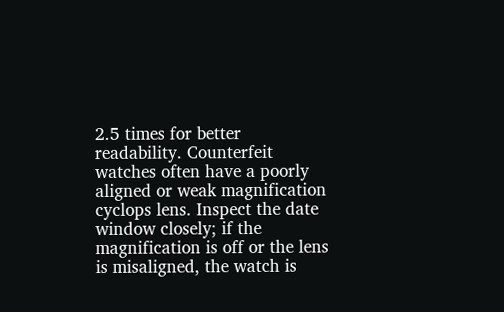2.5 times for better readability. Counterfeit watches often have a poorly aligned or weak magnification cyclops lens. Inspect the date window closely; if the magnification is off or the lens is misaligned, the watch is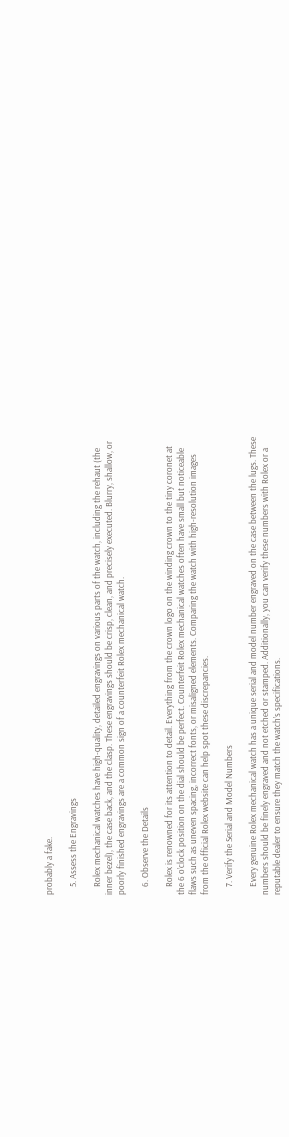probably a fake.

    5. Assess the Engravings

    Rolex mechanical watches have high-quality, detailed engravings on various parts of the watch, including the rehaut (the inner bezel), the case back, and the clasp. These engravings should be crisp, clean, and precisely executed. Blurry, shallow, or poorly finished engravings are a common sign of a counterfeit Rolex mechanical watch.

    6. Observe the Details

    Rolex is renowned for its attention to detail. Everything from the crown logo on the winding crown to the tiny coronet at the 6 o’clock position on the dial should be perfect. Counterfeit Rolex mechanical watches often have small but noticeable flaws such as uneven spacing, incorrect fonts, or misaligned elements. Comparing the watch with high-resolution images from the official Rolex website can help spot these discrepancies.

    7. Verify the Serial and Model Numbers

    Every genuine Rolex mechanical watch has a unique serial and model number engraved on the case between the lugs. These numbers should be finely engraved and not etched or stamped. Additionally, you can verify these numbers with Rolex or a reputable dealer to ensure they match the watch’s specifications.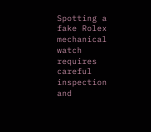Spotting a fake Rolex mechanical watch requires careful inspection and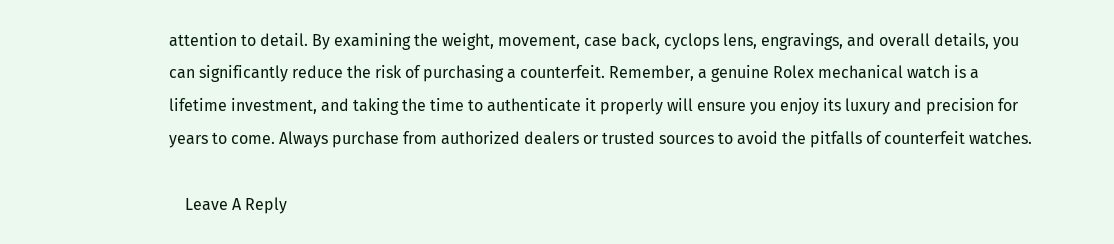attention to detail. By examining the weight, movement, case back, cyclops lens, engravings, and overall details, you can significantly reduce the risk of purchasing a counterfeit. Remember, a genuine Rolex mechanical watch is a lifetime investment, and taking the time to authenticate it properly will ensure you enjoy its luxury and precision for years to come. Always purchase from authorized dealers or trusted sources to avoid the pitfalls of counterfeit watches.

    Leave A Reply